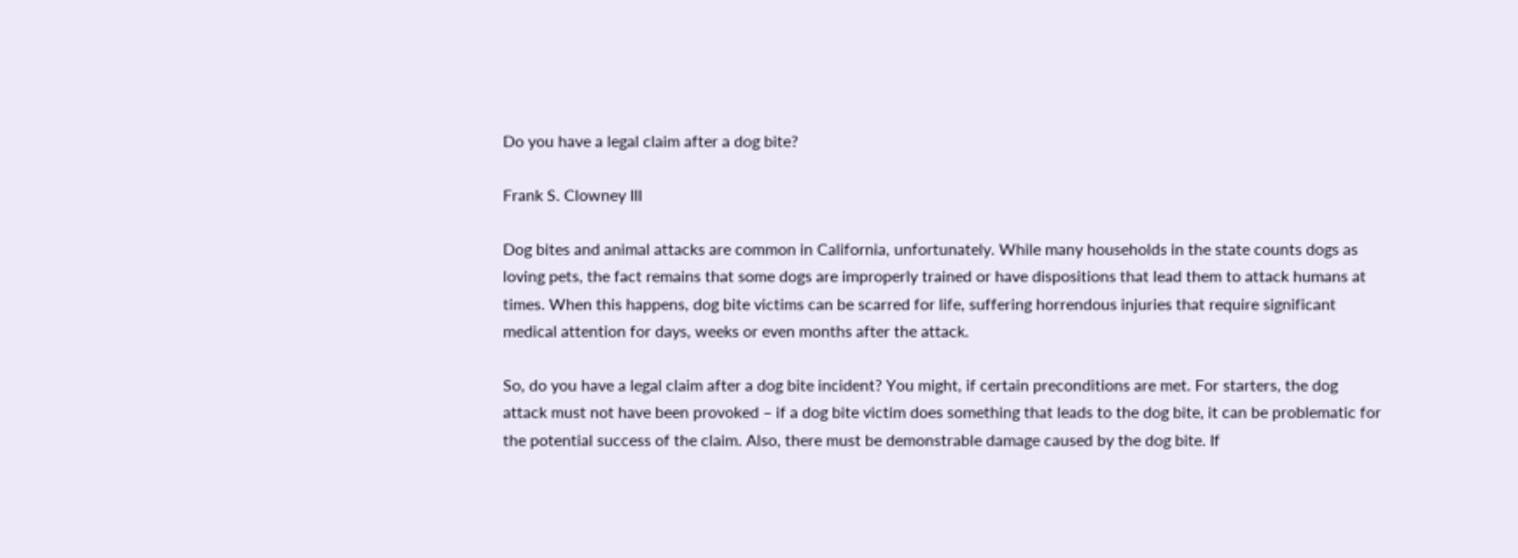Do you have a legal claim after a dog bite?

Frank S. Clowney III

Dog bites and animal attacks are common in California, unfortunately. While many households in the state counts dogs as loving pets, the fact remains that some dogs are improperly trained or have dispositions that lead them to attack humans at times. When this happens, dog bite victims can be scarred for life, suffering horrendous injuries that require significant medical attention for days, weeks or even months after the attack.

So, do you have a legal claim after a dog bite incident? You might, if certain preconditions are met. For starters, the dog attack must not have been provoked – if a dog bite victim does something that leads to the dog bite, it can be problematic for the potential success of the claim. Also, there must be demonstrable damage caused by the dog bite. If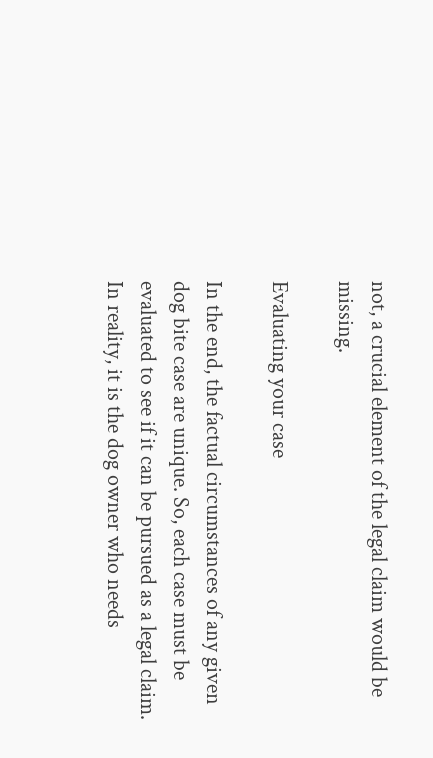not, a crucial element of the legal claim would be missing.

Evaluating your case

In the end, the factual circumstances of any given dog bite case are unique. So, each case must be evaluated to see if it can be pursued as a legal claim. In reality, it is the dog owner who needs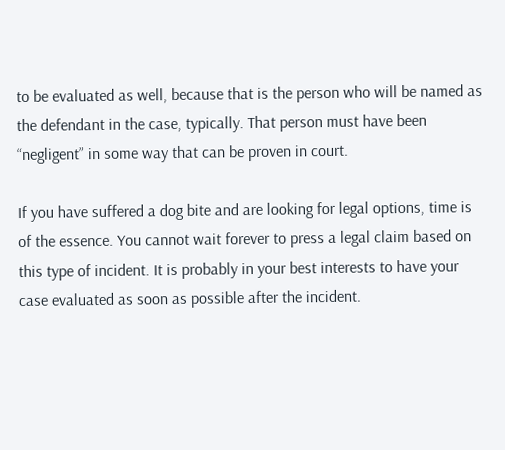to be evaluated as well, because that is the person who will be named as the defendant in the case, typically. That person must have been “negligent” in some way that can be proven in court.

If you have suffered a dog bite and are looking for legal options, time is of the essence. You cannot wait forever to press a legal claim based on this type of incident. It is probably in your best interests to have your case evaluated as soon as possible after the incident.